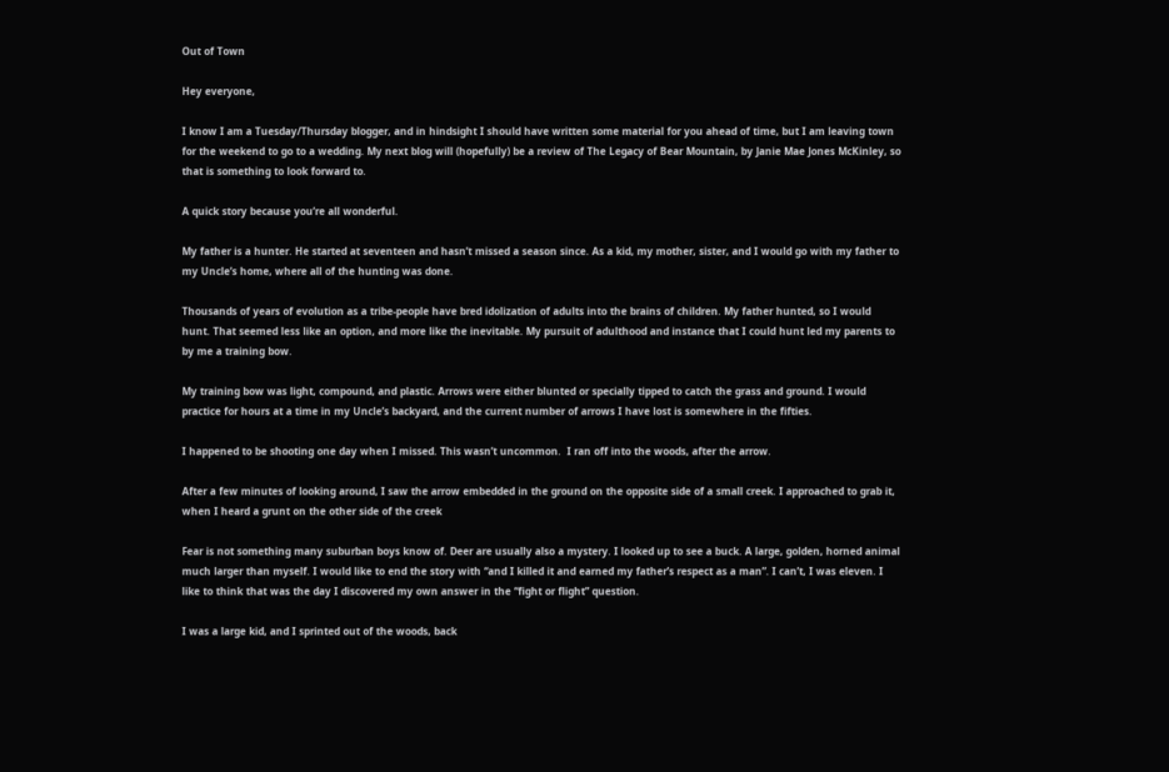Out of Town

Hey everyone,

I know I am a Tuesday/Thursday blogger, and in hindsight I should have written some material for you ahead of time, but I am leaving town for the weekend to go to a wedding. My next blog will (hopefully) be a review of The Legacy of Bear Mountain, by Janie Mae Jones McKinley, so that is something to look forward to.

A quick story because you’re all wonderful.

My father is a hunter. He started at seventeen and hasn’t missed a season since. As a kid, my mother, sister, and I would go with my father to my Uncle’s home, where all of the hunting was done.

Thousands of years of evolution as a tribe-people have bred idolization of adults into the brains of children. My father hunted, so I would hunt. That seemed less like an option, and more like the inevitable. My pursuit of adulthood and instance that I could hunt led my parents to by me a training bow.

My training bow was light, compound, and plastic. Arrows were either blunted or specially tipped to catch the grass and ground. I would practice for hours at a time in my Uncle’s backyard, and the current number of arrows I have lost is somewhere in the fifties.

I happened to be shooting one day when I missed. This wasn’t uncommon.  I ran off into the woods, after the arrow.

After a few minutes of looking around, I saw the arrow embedded in the ground on the opposite side of a small creek. I approached to grab it, when I heard a grunt on the other side of the creek

Fear is not something many suburban boys know of. Deer are usually also a mystery. I looked up to see a buck. A large, golden, horned animal much larger than myself. I would like to end the story with “and I killed it and earned my father’s respect as a man”. I can’t, I was eleven. I like to think that was the day I discovered my own answer in the “fight or flight” question.

I was a large kid, and I sprinted out of the woods, back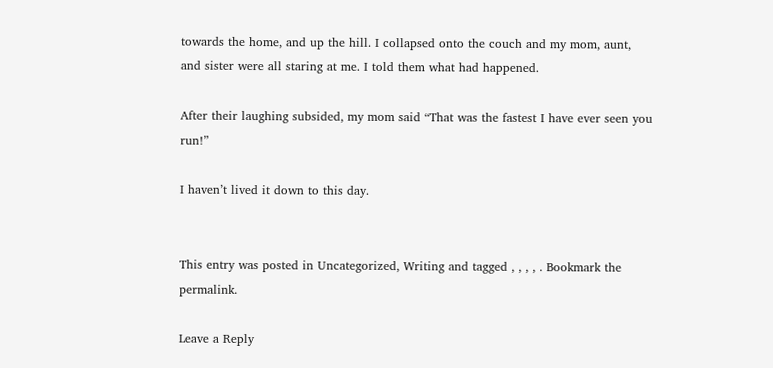towards the home, and up the hill. I collapsed onto the couch and my mom, aunt, and sister were all staring at me. I told them what had happened.

After their laughing subsided, my mom said “That was the fastest I have ever seen you run!”

I haven’t lived it down to this day.


This entry was posted in Uncategorized, Writing and tagged , , , , . Bookmark the permalink.

Leave a Reply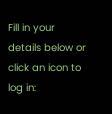Fill in your details below or click an icon to log in: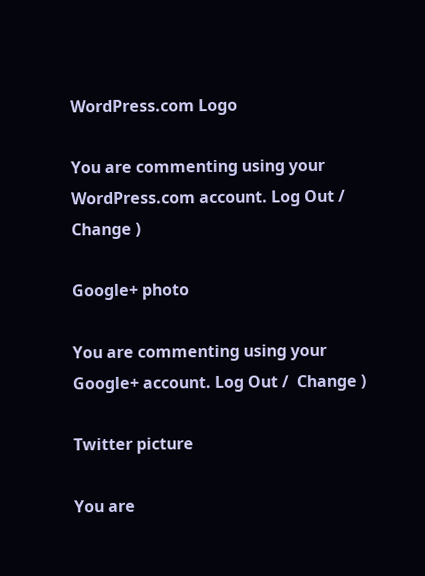WordPress.com Logo

You are commenting using your WordPress.com account. Log Out /  Change )

Google+ photo

You are commenting using your Google+ account. Log Out /  Change )

Twitter picture

You are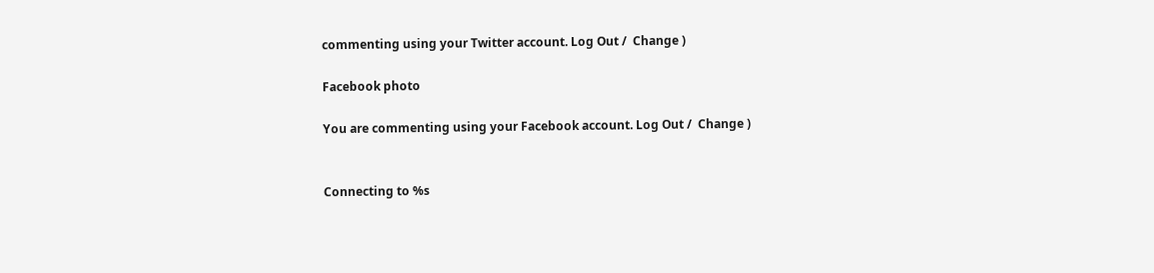commenting using your Twitter account. Log Out /  Change )

Facebook photo

You are commenting using your Facebook account. Log Out /  Change )


Connecting to %s